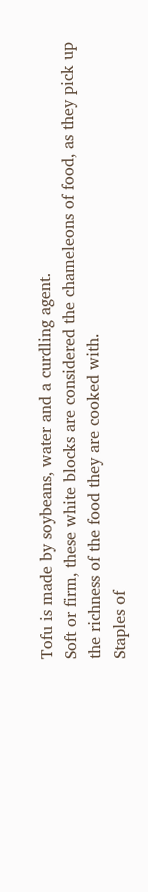Tofu is made by soybeans, water and a curdling agent.
Soft or firm, these white blocks are considered the chameleons of food, as they pick up the richness of the food they are cooked with.
Staples of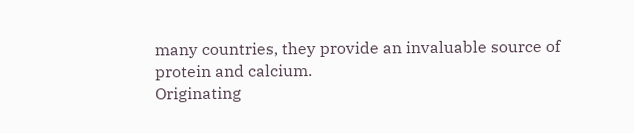many countries, they provide an invaluable source of protein and calcium.
Originating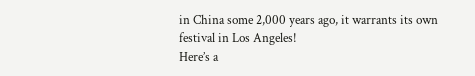in China some 2,000 years ago, it warrants its own festival in Los Angeles!
Here’s a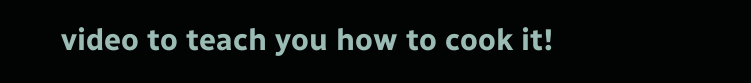video to teach you how to cook it!